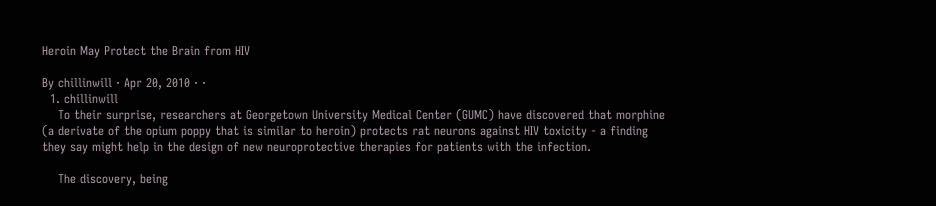Heroin May Protect the Brain from HIV

By chillinwill · Apr 20, 2010 · ·
  1. chillinwill
    To their surprise, researchers at Georgetown University Medical Center (GUMC) have discovered that morphine (a derivate of the opium poppy that is similar to heroin) protects rat neurons against HIV toxicity - a finding they say might help in the design of new neuroprotective therapies for patients with the infection.

    The discovery, being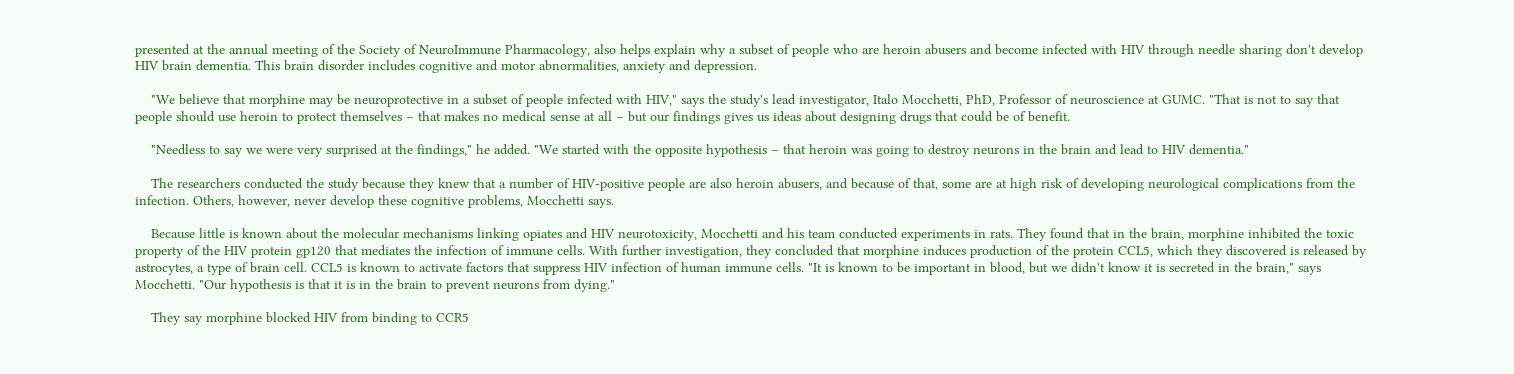presented at the annual meeting of the Society of NeuroImmune Pharmacology, also helps explain why a subset of people who are heroin abusers and become infected with HIV through needle sharing don't develop HIV brain dementia. This brain disorder includes cognitive and motor abnormalities, anxiety and depression.

    "We believe that morphine may be neuroprotective in a subset of people infected with HIV," says the study's lead investigator, Italo Mocchetti, PhD, Professor of neuroscience at GUMC. "That is not to say that people should use heroin to protect themselves – that makes no medical sense at all – but our findings gives us ideas about designing drugs that could be of benefit.

    "Needless to say we were very surprised at the findings," he added. "We started with the opposite hypothesis – that heroin was going to destroy neurons in the brain and lead to HIV dementia."

    The researchers conducted the study because they knew that a number of HIV-positive people are also heroin abusers, and because of that, some are at high risk of developing neurological complications from the infection. Others, however, never develop these cognitive problems, Mocchetti says.

    Because little is known about the molecular mechanisms linking opiates and HIV neurotoxicity, Mocchetti and his team conducted experiments in rats. They found that in the brain, morphine inhibited the toxic property of the HIV protein gp120 that mediates the infection of immune cells. With further investigation, they concluded that morphine induces production of the protein CCL5, which they discovered is released by astrocytes, a type of brain cell. CCL5 is known to activate factors that suppress HIV infection of human immune cells. "It is known to be important in blood, but we didn't know it is secreted in the brain," says Mocchetti. "Our hypothesis is that it is in the brain to prevent neurons from dying."

    They say morphine blocked HIV from binding to CCR5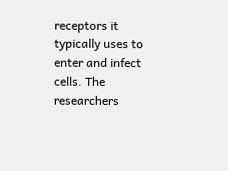receptors it typically uses to enter and infect cells. The researchers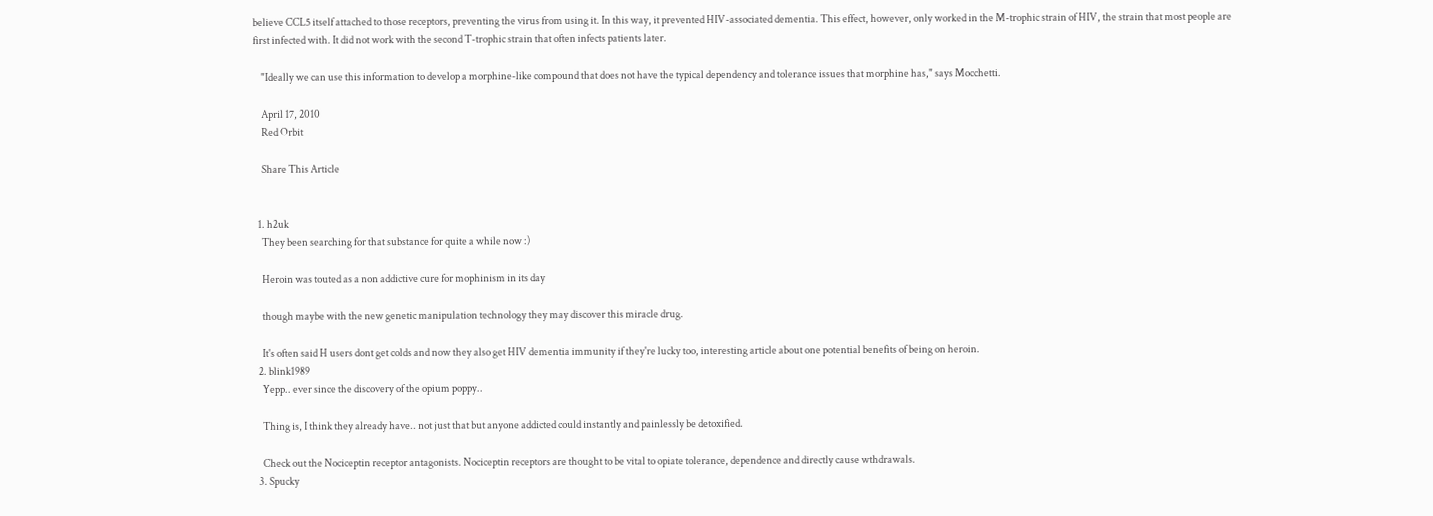believe CCL5 itself attached to those receptors, preventing the virus from using it. In this way, it prevented HIV-associated dementia. This effect, however, only worked in the M-trophic strain of HIV, the strain that most people are first infected with. It did not work with the second T-trophic strain that often infects patients later.

    "Ideally we can use this information to develop a morphine-like compound that does not have the typical dependency and tolerance issues that morphine has," says Mocchetti.

    April 17, 2010
    Red Orbit

    Share This Article


  1. h2uk
    They been searching for that substance for quite a while now :)

    Heroin was touted as a non addictive cure for mophinism in its day

    though maybe with the new genetic manipulation technology they may discover this miracle drug.

    It's often said H users dont get colds and now they also get HIV dementia immunity if they're lucky too, interesting article about one potential benefits of being on heroin.
  2. blink1989
    Yepp.. ever since the discovery of the opium poppy..

    Thing is, I think they already have.. not just that but anyone addicted could instantly and painlessly be detoxified.

    Check out the Nociceptin receptor antagonists. Nociceptin receptors are thought to be vital to opiate tolerance, dependence and directly cause wthdrawals.
  3. Spucky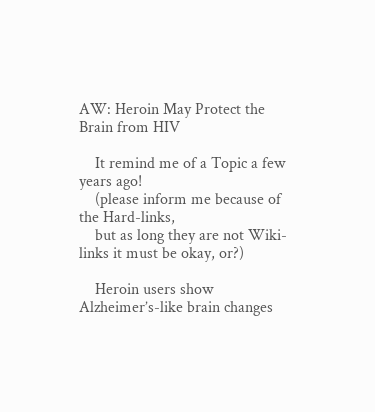AW: Heroin May Protect the Brain from HIV

    It remind me of a Topic a few years ago!
    (please inform me because of the Hard-links,
    but as long they are not Wiki-links it must be okay, or?)

    Heroin users show Alzheimer’s-like brain changes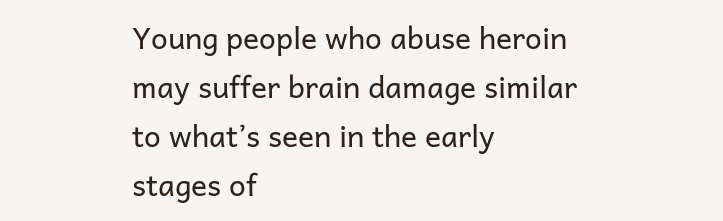Young people who abuse heroin may suffer brain damage similar to what’s seen in the early stages of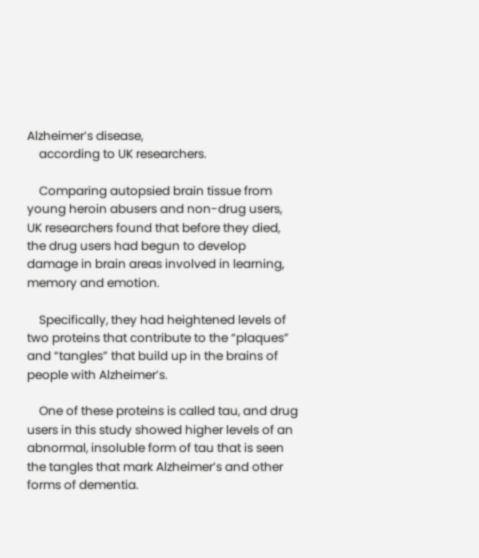Alzheimer’s disease,
    according to UK researchers.

    Comparing autopsied brain tissue from young heroin abusers and non-drug users, UK researchers found that before they died, the drug users had begun to develop damage in brain areas involved in learning, memory and emotion.

    Specifically, they had heightened levels of two proteins that contribute to the “plaques” and “tangles” that build up in the brains of people with Alzheimer’s.

    One of these proteins is called tau, and drug users in this study showed higher levels of an abnormal, insoluble form of tau that is seen the tangles that mark Alzheimer’s and other forms of dementia.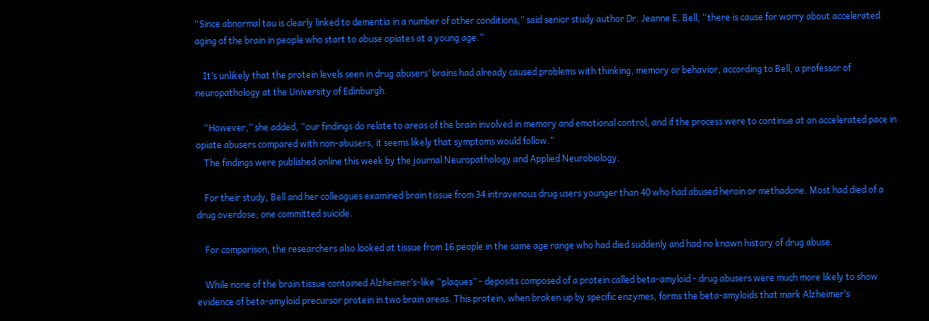“Since abnormal tau is clearly linked to dementia in a number of other conditions,” said senior study author Dr. Jeanne E. Bell, “there is cause for worry about accelerated aging of the brain in people who start to abuse opiates at a young age.”

    It’s unlikely that the protein levels seen in drug abusers’ brains had already caused problems with thinking, memory or behavior, according to Bell, a professor of neuropathology at the University of Edinburgh.

    “However,” she added, “our findings do relate to areas of the brain involved in memory and emotional control, and if the process were to continue at an accelerated pace in opiate abusers compared with non-abusers, it seems likely that symptoms would follow.”
    The findings were published online this week by the journal Neuropathology and Applied Neurobiology.

    For their study, Bell and her colleagues examined brain tissue from 34 intravenous drug users younger than 40 who had abused heroin or methadone. Most had died of a drug overdose; one committed suicide.

    For comparison, the researchers also looked at tissue from 16 people in the same age range who had died suddenly and had no known history of drug abuse.

    While none of the brain tissue contained Alzheimer’s-like “plaques” - deposits composed of a protein called beta-amyloid - drug abusers were much more likely to show evidence of beta-amyloid precursor protein in two brain areas. This protein, when broken up by specific enzymes, forms the beta-amyloids that mark Alzheimer’s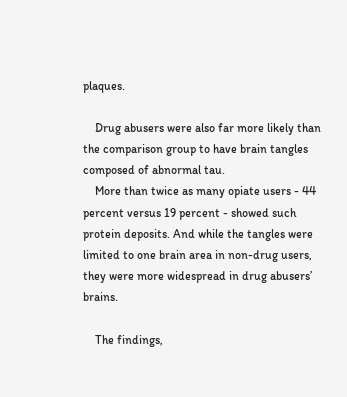plaques.

    Drug abusers were also far more likely than the comparison group to have brain tangles composed of abnormal tau.
    More than twice as many opiate users - 44 percent versus 19 percent - showed such protein deposits. And while the tangles were limited to one brain area in non-drug users, they were more widespread in drug abusers’ brains.

    The findings,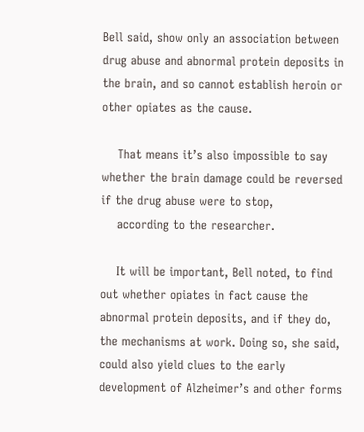Bell said, show only an association between drug abuse and abnormal protein deposits in the brain, and so cannot establish heroin or other opiates as the cause.

    That means it’s also impossible to say whether the brain damage could be reversed if the drug abuse were to stop,
    according to the researcher.

    It will be important, Bell noted, to find out whether opiates in fact cause the abnormal protein deposits, and if they do, the mechanisms at work. Doing so, she said, could also yield clues to the early development of Alzheimer’s and other forms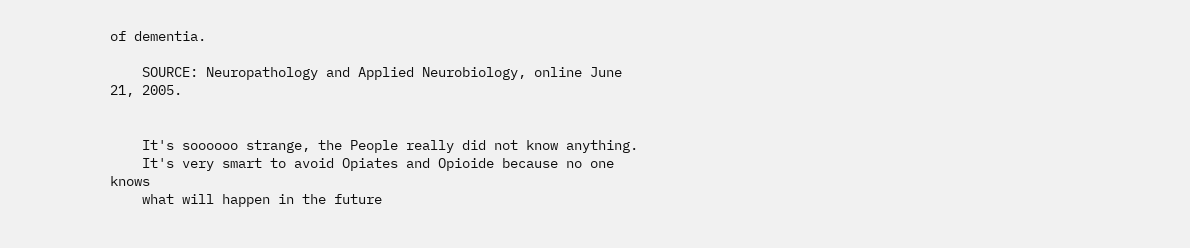of dementia.

    SOURCE: Neuropathology and Applied Neurobiology, online June 21, 2005.


    It's soooooo strange, the People really did not know anything.
    It's very smart to avoid Opiates and Opioide because no one knows
    what will happen in the future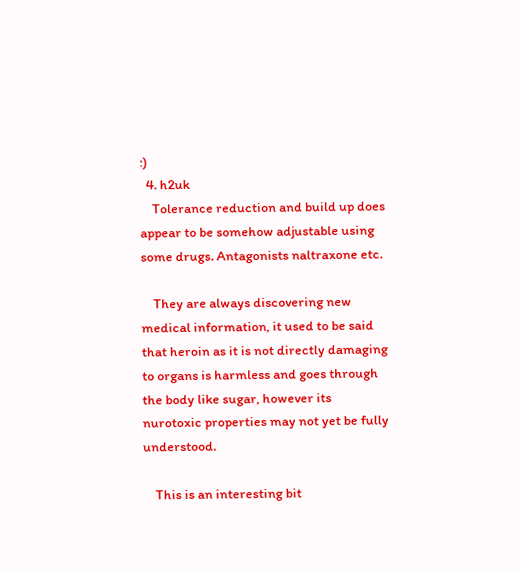:)
  4. h2uk
    Tolerance reduction and build up does appear to be somehow adjustable using some drugs. Antagonists naltraxone etc.

    They are always discovering new medical information, it used to be said that heroin as it is not directly damaging to organs is harmless and goes through the body like sugar, however its nurotoxic properties may not yet be fully understood.

    This is an interesting bit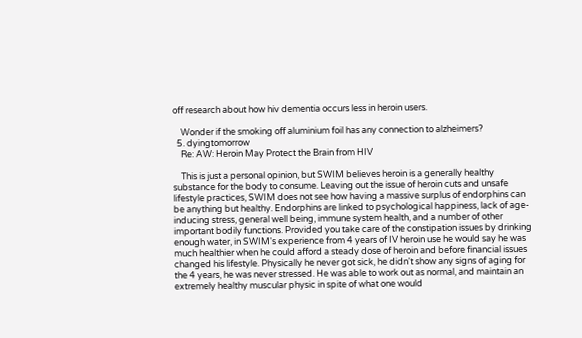off research about how hiv dementia occurs less in heroin users.

    Wonder if the smoking off aluminium foil has any connection to alzheimers?
  5. dyingtomorrow
    Re: AW: Heroin May Protect the Brain from HIV

    This is just a personal opinion, but SWIM believes heroin is a generally healthy substance for the body to consume. Leaving out the issue of heroin cuts and unsafe lifestyle practices, SWIM does not see how having a massive surplus of endorphins can be anything but healthy. Endorphins are linked to psychological happiness, lack of age-inducing stress, general well being, immune system health, and a number of other important bodily functions. Provided you take care of the constipation issues by drinking enough water, in SWIM's experience from 4 years of IV heroin use he would say he was much healthier when he could afford a steady dose of heroin and before financial issues changed his lifestyle. Physically he never got sick, he didn't show any signs of aging for the 4 years, he was never stressed. He was able to work out as normal, and maintain an extremely healthy muscular physic in spite of what one would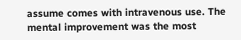assume comes with intravenous use. The mental improvement was the most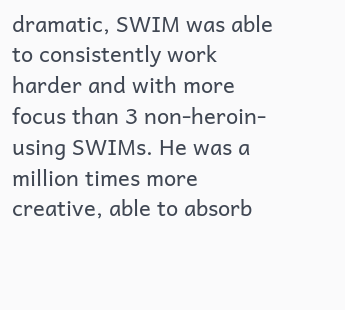dramatic, SWIM was able to consistently work harder and with more focus than 3 non-heroin-using SWIMs. He was a million times more creative, able to absorb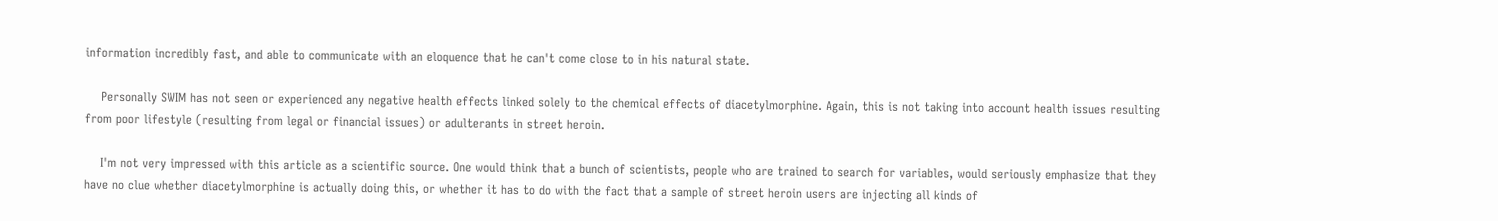information incredibly fast, and able to communicate with an eloquence that he can't come close to in his natural state.

    Personally SWIM has not seen or experienced any negative health effects linked solely to the chemical effects of diacetylmorphine. Again, this is not taking into account health issues resulting from poor lifestyle (resulting from legal or financial issues) or adulterants in street heroin.

    I'm not very impressed with this article as a scientific source. One would think that a bunch of scientists, people who are trained to search for variables, would seriously emphasize that they have no clue whether diacetylmorphine is actually doing this, or whether it has to do with the fact that a sample of street heroin users are injecting all kinds of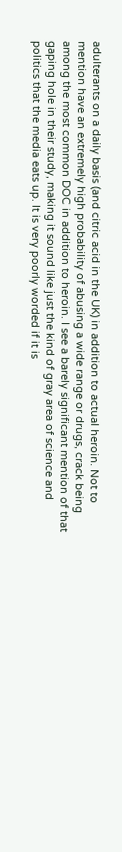adulterants on a daily basis (and citric acid in the UK) in addition to actual heroin. Not to mention have an extremely high probability of abusing a wide range or drugs, crack being among the most common DOC in addition to heroin. I see a barely significant mention of that gaping hole in their study, making it sound like just the kind of gray area of science and politics that the media eats up. It is very poorly worded if it is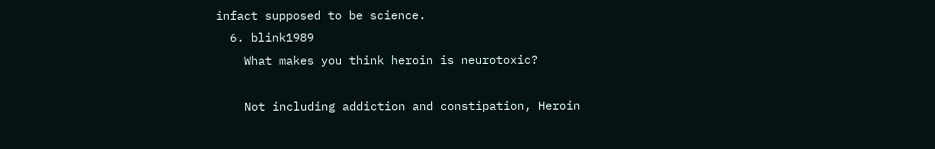infact supposed to be science.
  6. blink1989
    What makes you think heroin is neurotoxic?

    Not including addiction and constipation, Heroin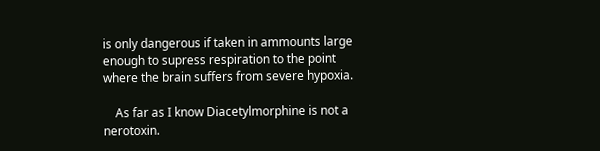is only dangerous if taken in ammounts large enough to supress respiration to the point where the brain suffers from severe hypoxia.

    As far as I know Diacetylmorphine is not a nerotoxin.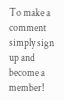To make a comment simply sign up and become a member!